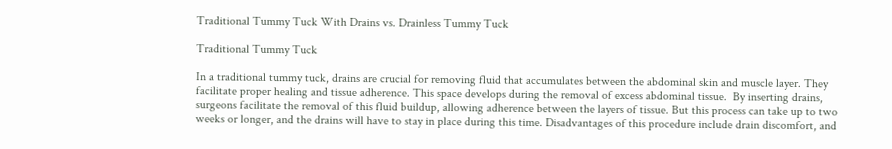Traditional Tummy Tuck With Drains vs. Drainless Tummy Tuck

Traditional Tummy Tuck

In a traditional tummy tuck, drains are crucial for removing fluid that accumulates between the abdominal skin and muscle layer. They facilitate proper healing and tissue adherence. This space develops during the removal of excess abdominal tissue.  By inserting drains, surgeons facilitate the removal of this fluid buildup, allowing adherence between the layers of tissue. But this process can take up to two weeks or longer, and the drains will have to stay in place during this time. Disadvantages of this procedure include drain discomfort, and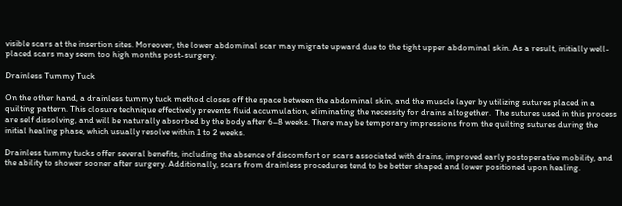visible scars at the insertion sites. Moreover, the lower abdominal scar may migrate upward due to the tight upper abdominal skin. As a result, initially well-placed scars may seem too high months post-surgery.

Drainless Tummy Tuck

On the other hand, a drainless tummy tuck method closes off the space between the abdominal skin, and the muscle layer by utilizing sutures placed in a quilting pattern. This closure technique effectively prevents fluid accumulation, eliminating the necessity for drains altogether.  The sutures used in this process are self dissolving, and will be naturally absorbed by the body after 6–8 weeks. There may be temporary impressions from the quilting sutures during the initial healing phase, which usually resolve within 1 to 2 weeks.

Drainless tummy tucks offer several benefits, including the absence of discomfort or scars associated with drains, improved early postoperative mobility, and the ability to shower sooner after surgery. Additionally, scars from drainless procedures tend to be better shaped and lower positioned upon healing.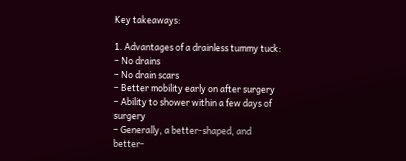Key takeaways:

1. Advantages of a drainless tummy tuck:
– No drains
– No drain scars
– Better mobility early on after surgery
– Ability to shower within a few days of surgery
– Generally, a better-shaped, and better-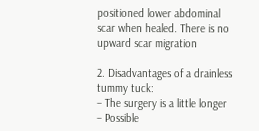positioned lower abdominal scar when healed. There is no upward scar migration

2. Disadvantages of a drainless tummy tuck:
– The surgery is a little longer
– Possible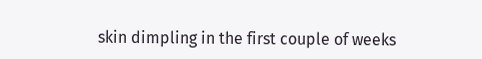skin dimpling in the first couple of weeks